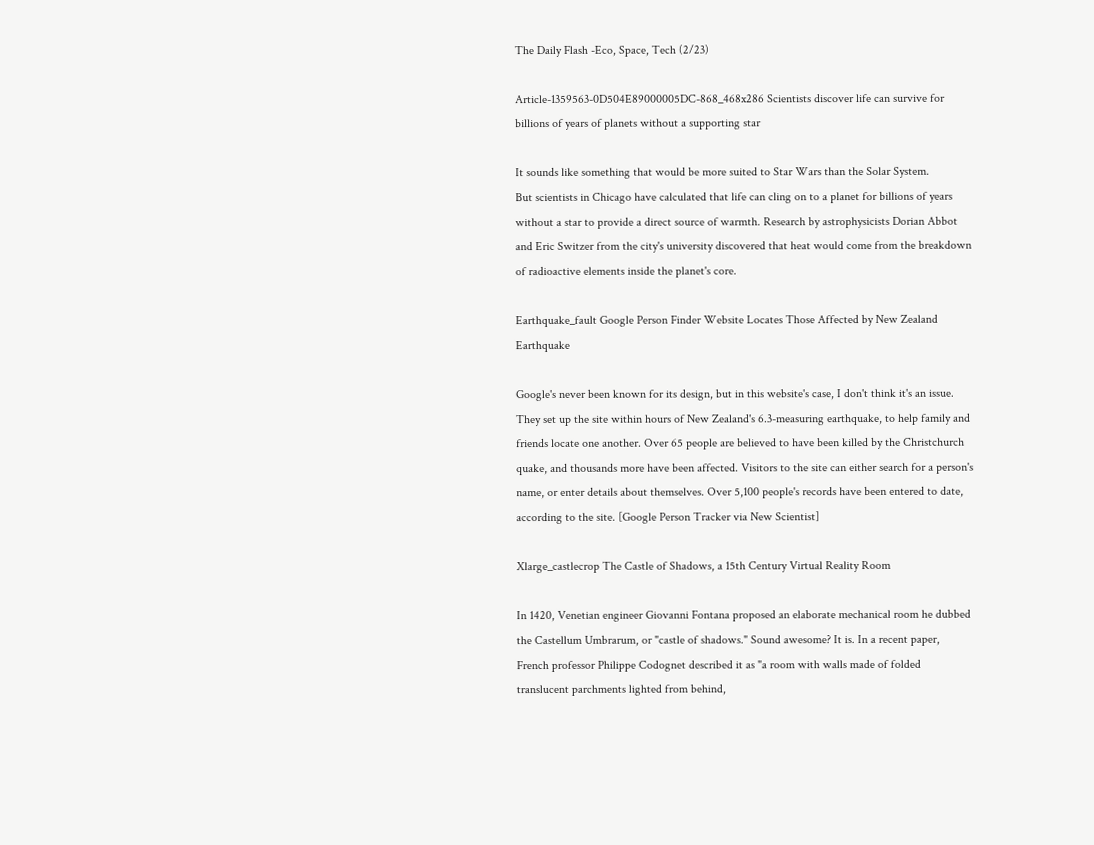The Daily Flash -Eco, Space, Tech (2/23)

Article-1359563-0D504E89000005DC-868_468x286 Scientists discover life can survive for billions of years of planets without a supporting star

It sounds like something that would be more suited to Star Wars than the Solar System.
But scientists in Chicago have calculated that life can cling on to a planet for billions of years without a star to provide a direct source of warmth. Research by astrophysicists Dorian Abbot and Eric Switzer from the city's university discovered that heat would come from the breakdown of radioactive elements inside the planet's core.

Earthquake_fault Google Person Finder Website Locates Those Affected by New Zealand Earthquake

Google's never been known for its design, but in this website's case, I don't think it's an issue. They set up the site within hours of New Zealand's 6.3-measuring earthquake, to help family and friends locate one another. Over 65 people are believed to have been killed by the Christchurch quake, and thousands more have been affected. Visitors to the site can either search for a person's name, or enter details about themselves. Over 5,100 people's records have been entered to date, according to the site. [Google Person Tracker via New Scientist]

Xlarge_castlecrop The Castle of Shadows, a 15th Century Virtual Reality Room

In 1420, Venetian engineer Giovanni Fontana proposed an elaborate mechanical room he dubbed the Castellum Umbrarum, or "castle of shadows." Sound awesome? It is. In a recent paper, French professor Philippe Codognet described it as "a room with walls made of folded translucent parchments lighted from behind,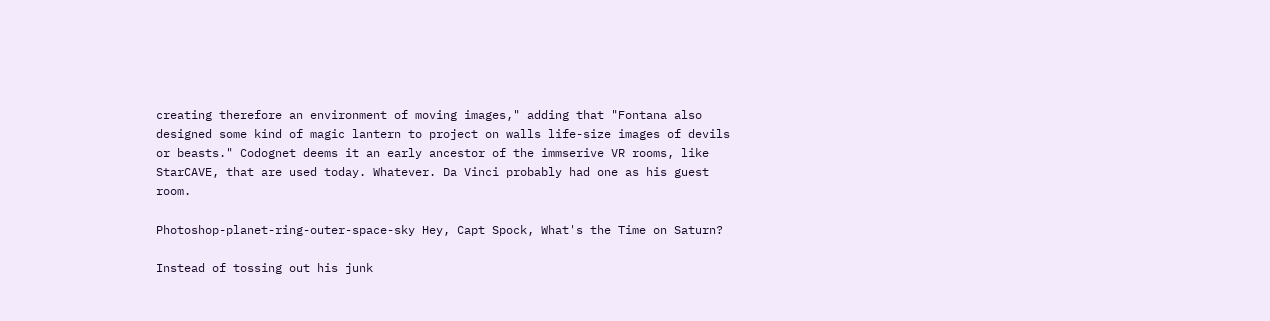creating therefore an environment of moving images," adding that "Fontana also designed some kind of magic lantern to project on walls life-size images of devils or beasts." Codognet deems it an early ancestor of the immserive VR rooms, like StarCAVE, that are used today. Whatever. Da Vinci probably had one as his guest room.

Photoshop-planet-ring-outer-space-sky Hey, Capt Spock, What's the Time on Saturn?

Instead of tossing out his junk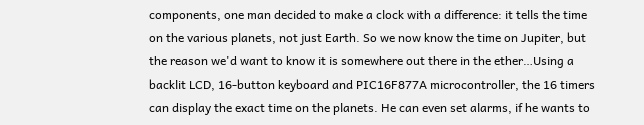components, one man decided to make a clock with a difference: it tells the time on the various planets, not just Earth. So we now know the time on Jupiter, but the reason we'd want to know it is somewhere out there in the ether…Using a backlit LCD, 16-button keyboard and PIC16F877A microcontroller, the 16 timers can display the exact time on the planets. He can even set alarms, if he wants to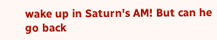wake up in Saturn's AM! But can he go back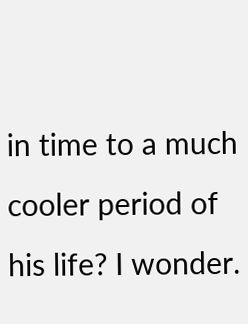in time to a much cooler period of his life? I wonder.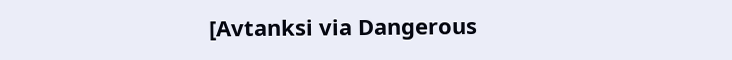[Avtanksi via Dangerous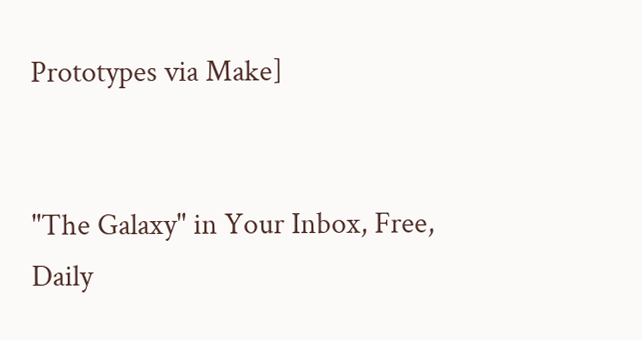Prototypes via Make]


"The Galaxy" in Your Inbox, Free, Daily